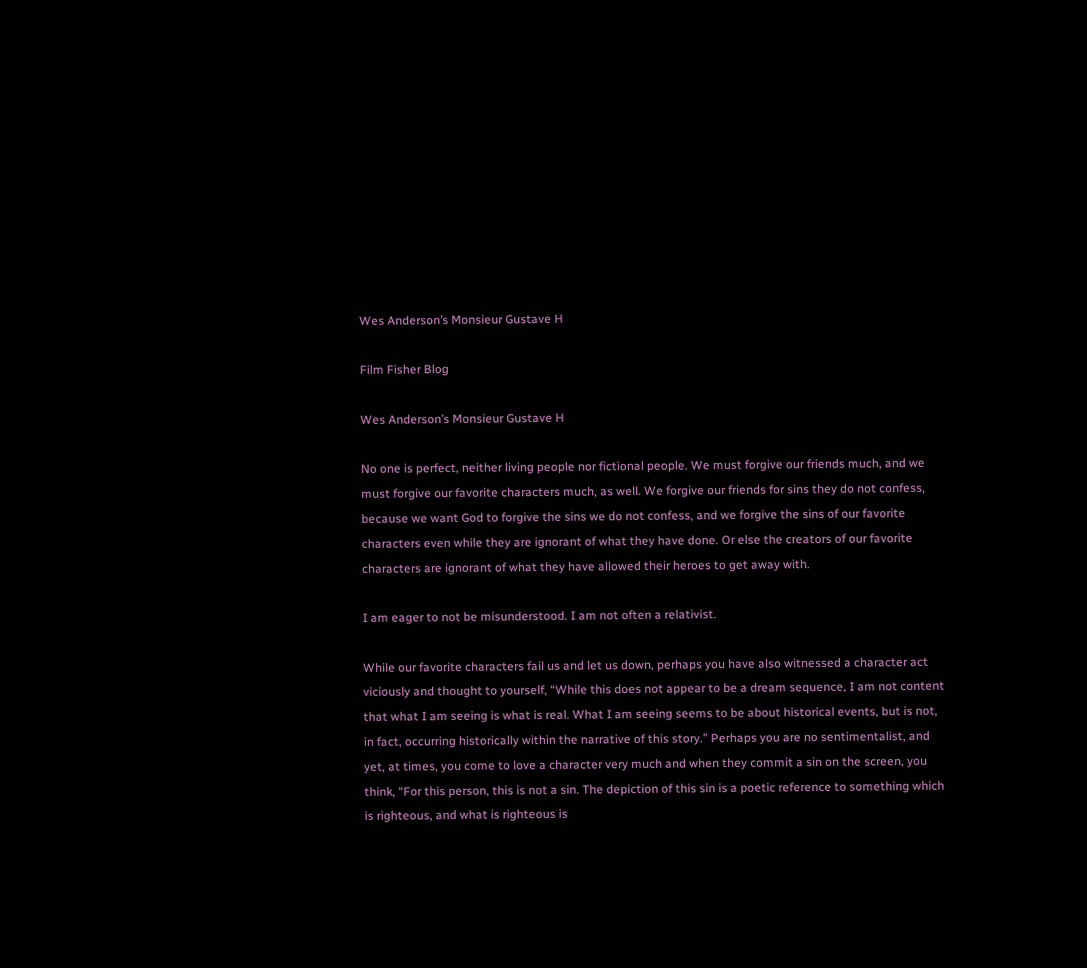Wes Anderson’s Monsieur Gustave H

Film Fisher Blog

Wes Anderson’s Monsieur Gustave H

No one is perfect, neither living people nor fictional people. We must forgive our friends much, and we must forgive our favorite characters much, as well. We forgive our friends for sins they do not confess, because we want God to forgive the sins we do not confess, and we forgive the sins of our favorite characters even while they are ignorant of what they have done. Or else the creators of our favorite characters are ignorant of what they have allowed their heroes to get away with.

I am eager to not be misunderstood. I am not often a relativist.

While our favorite characters fail us and let us down, perhaps you have also witnessed a character act viciously and thought to yourself, “While this does not appear to be a dream sequence, I am not content that what I am seeing is what is real. What I am seeing seems to be about historical events, but is not, in fact, occurring historically within the narrative of this story.” Perhaps you are no sentimentalist, and yet, at times, you come to love a character very much and when they commit a sin on the screen, you think, “For this person, this is not a sin. The depiction of this sin is a poetic reference to something which is righteous, and what is righteous is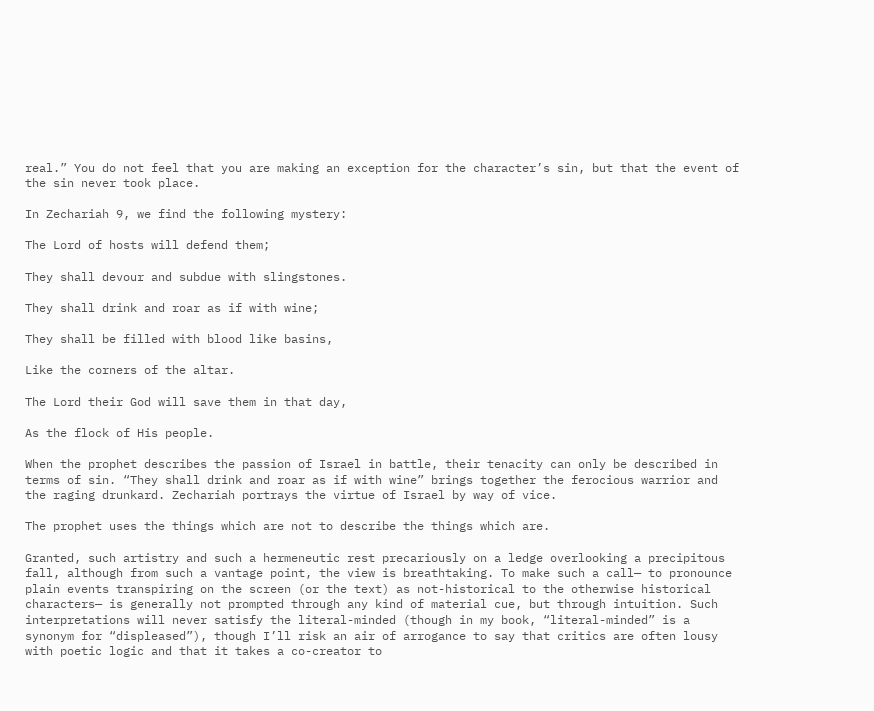real.” You do not feel that you are making an exception for the character’s sin, but that the event of the sin never took place.

In Zechariah 9, we find the following mystery:

The Lord of hosts will defend them;

They shall devour and subdue with slingstones.

They shall drink and roar as if with wine;

They shall be filled with blood like basins,

Like the corners of the altar.

The Lord their God will save them in that day,

As the flock of His people.

When the prophet describes the passion of Israel in battle, their tenacity can only be described in terms of sin. “They shall drink and roar as if with wine” brings together the ferocious warrior and the raging drunkard. Zechariah portrays the virtue of Israel by way of vice.

The prophet uses the things which are not to describe the things which are.

Granted, such artistry and such a hermeneutic rest precariously on a ledge overlooking a precipitous fall, although from such a vantage point, the view is breathtaking. To make such a call— to pronounce plain events transpiring on the screen (or the text) as not-historical to the otherwise historical characters— is generally not prompted through any kind of material cue, but through intuition. Such interpretations will never satisfy the literal-minded (though in my book, “literal-minded” is a synonym for “displeased”), though I’ll risk an air of arrogance to say that critics are often lousy with poetic logic and that it takes a co-creator to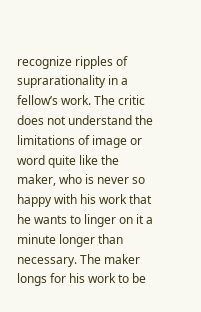recognize ripples of suprarationality in a fellow’s work. The critic does not understand the limitations of image or word quite like the maker, who is never so happy with his work that he wants to linger on it a minute longer than necessary. The maker longs for his work to be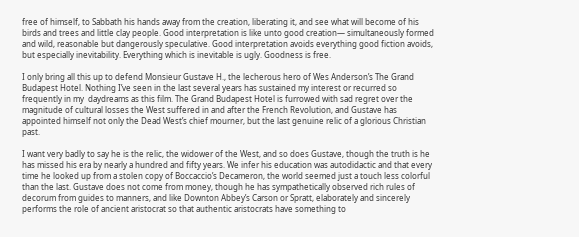free of himself, to Sabbath his hands away from the creation, liberating it, and see what will become of his birds and trees and little clay people. Good interpretation is like unto good creation— simultaneously formed and wild, reasonable but dangerously speculative. Good interpretation avoids everything good fiction avoids, but especially inevitability. Everything which is inevitable is ugly. Goodness is free.

I only bring all this up to defend Monsieur Gustave H., the lecherous hero of Wes Anderson’s The Grand Budapest Hotel. Nothing I’ve seen in the last several years has sustained my interest or recurred so frequently in my  daydreams as this film. The Grand Budapest Hotel is furrowed with sad regret over the magnitude of cultural losses the West suffered in and after the French Revolution, and Gustave has appointed himself not only the Dead West’s chief mourner, but the last genuine relic of a glorious Christian past.

I want very badly to say he is the relic, the widower of the West, and so does Gustave, though the truth is he has missed his era by nearly a hundred and fifty years. We infer his education was autodidactic and that every time he looked up from a stolen copy of Boccaccio’s Decameron, the world seemed just a touch less colorful than the last. Gustave does not come from money, though he has sympathetically observed rich rules of decorum from guides to manners, and like Downton Abbey’s Carson or Spratt, elaborately and sincerely performs the role of ancient aristocrat so that authentic aristocrats have something to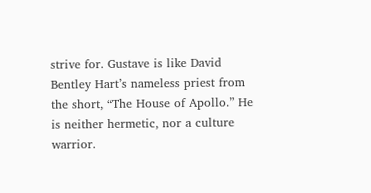strive for. Gustave is like David Bentley Hart’s nameless priest from the short, “The House of Apollo.” He is neither hermetic, nor a culture warrior.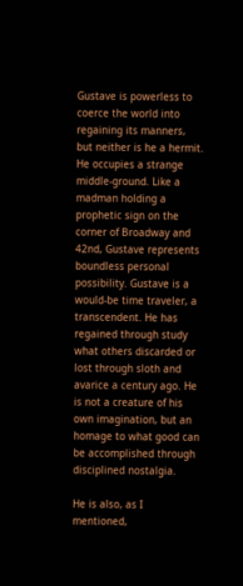Gustave is powerless to coerce the world into regaining its manners, but neither is he a hermit. He occupies a strange middle-ground. Like a madman holding a prophetic sign on the corner of Broadway and 42nd, Gustave represents boundless personal possibility. Gustave is a would-be time traveler, a transcendent. He has regained through study what others discarded or lost through sloth and avarice a century ago. He is not a creature of his own imagination, but an homage to what good can be accomplished through disciplined nostalgia.

He is also, as I mentioned,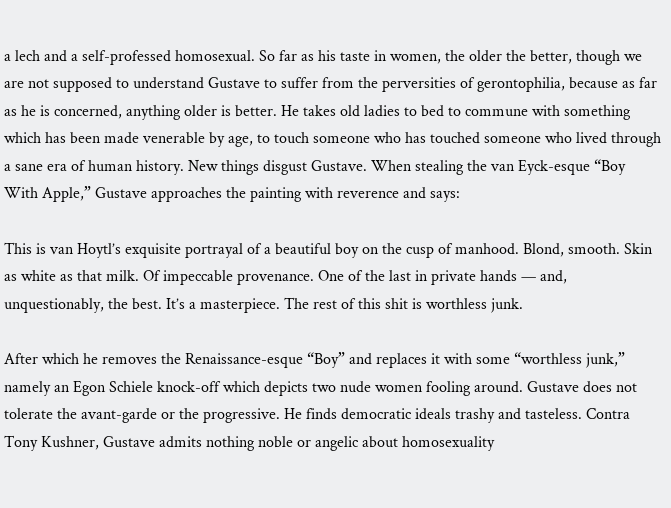a lech and a self-professed homosexual. So far as his taste in women, the older the better, though we are not supposed to understand Gustave to suffer from the perversities of gerontophilia, because as far as he is concerned, anything older is better. He takes old ladies to bed to commune with something which has been made venerable by age, to touch someone who has touched someone who lived through a sane era of human history. New things disgust Gustave. When stealing the van Eyck-esque “Boy With Apple,” Gustave approaches the painting with reverence and says:

This is van Hoytl’s exquisite portrayal of a beautiful boy on the cusp of manhood. Blond, smooth. Skin as white as that milk. Of impeccable provenance. One of the last in private hands — and, unquestionably, the best. It’s a masterpiece. The rest of this shit is worthless junk.

After which he removes the Renaissance-esque “Boy” and replaces it with some “worthless junk,” namely an Egon Schiele knock-off which depicts two nude women fooling around. Gustave does not tolerate the avant-garde or the progressive. He finds democratic ideals trashy and tasteless. Contra Tony Kushner, Gustave admits nothing noble or angelic about homosexuality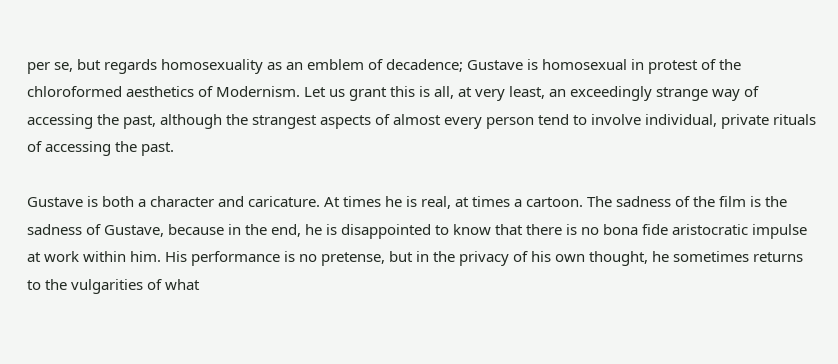per se, but regards homosexuality as an emblem of decadence; Gustave is homosexual in protest of the chloroformed aesthetics of Modernism. Let us grant this is all, at very least, an exceedingly strange way of accessing the past, although the strangest aspects of almost every person tend to involve individual, private rituals of accessing the past.

Gustave is both a character and caricature. At times he is real, at times a cartoon. The sadness of the film is the sadness of Gustave, because in the end, he is disappointed to know that there is no bona fide aristocratic impulse at work within him. His performance is no pretense, but in the privacy of his own thought, he sometimes returns to the vulgarities of what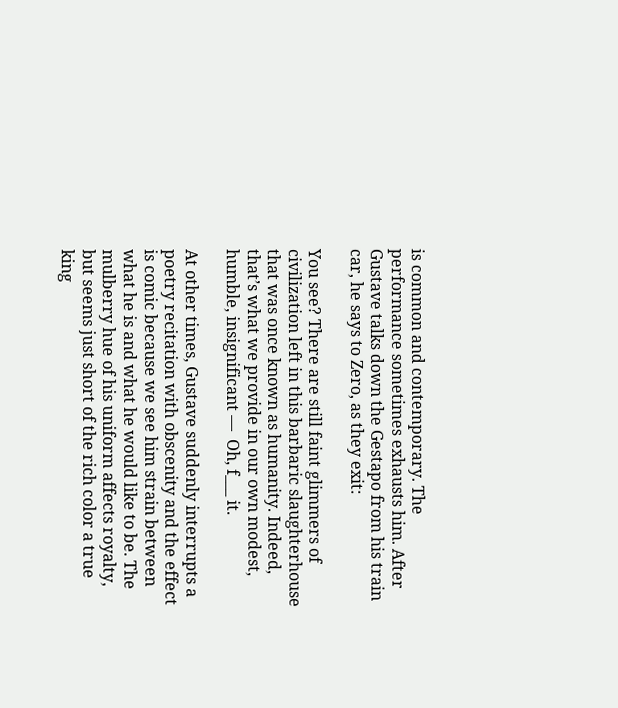is common and contemporary. The performance sometimes exhausts him. After Gustave talks down the Gestapo from his train car, he says to Zero, as they exit:

You see? There are still faint glimmers of civilization left in this barbaric slaughterhouse that was once known as humanity. Indeed, that’s what we provide in our own modest, humble, insignificant —  Oh, f___ it.

At other times, Gustave suddenly interrupts a poetry recitation with obscenity and the effect is comic because we see him strain between what he is and what he would like to be. The mulberry hue of his uniform affects royalty, but seems just short of the rich color a true king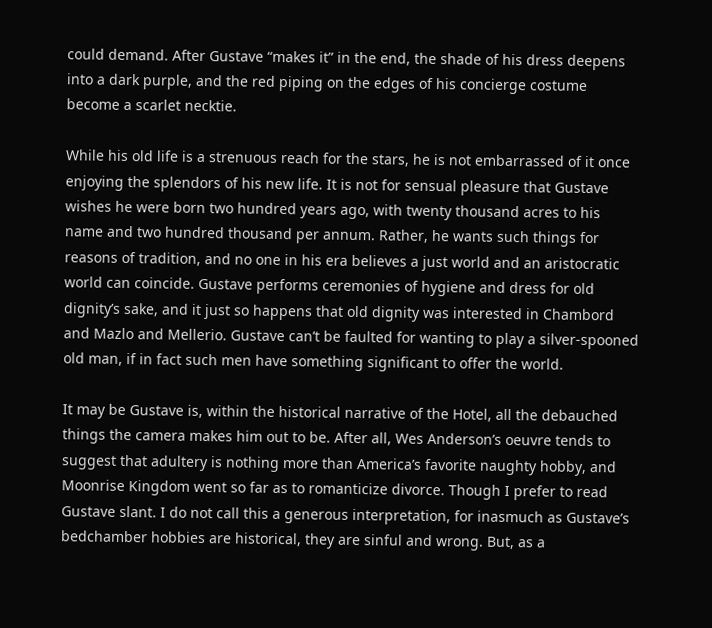could demand. After Gustave “makes it” in the end, the shade of his dress deepens into a dark purple, and the red piping on the edges of his concierge costume become a scarlet necktie.

While his old life is a strenuous reach for the stars, he is not embarrassed of it once enjoying the splendors of his new life. It is not for sensual pleasure that Gustave wishes he were born two hundred years ago, with twenty thousand acres to his name and two hundred thousand per annum. Rather, he wants such things for reasons of tradition, and no one in his era believes a just world and an aristocratic world can coincide. Gustave performs ceremonies of hygiene and dress for old dignity’s sake, and it just so happens that old dignity was interested in Chambord and Mazlo and Mellerio. Gustave can’t be faulted for wanting to play a silver-spooned old man, if in fact such men have something significant to offer the world.

It may be Gustave is, within the historical narrative of the Hotel, all the debauched things the camera makes him out to be. After all, Wes Anderson’s oeuvre tends to suggest that adultery is nothing more than America’s favorite naughty hobby, and Moonrise Kingdom went so far as to romanticize divorce. Though I prefer to read Gustave slant. I do not call this a generous interpretation, for inasmuch as Gustave’s bedchamber hobbies are historical, they are sinful and wrong. But, as a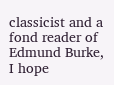classicist and a fond reader of Edmund Burke, I hope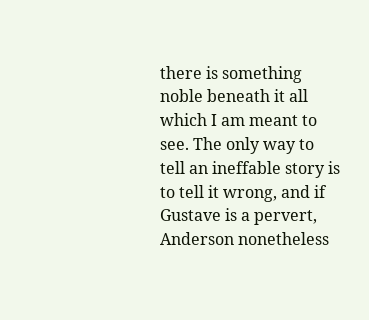there is something noble beneath it all which I am meant to see. The only way to tell an ineffable story is to tell it wrong, and if Gustave is a pervert, Anderson nonetheless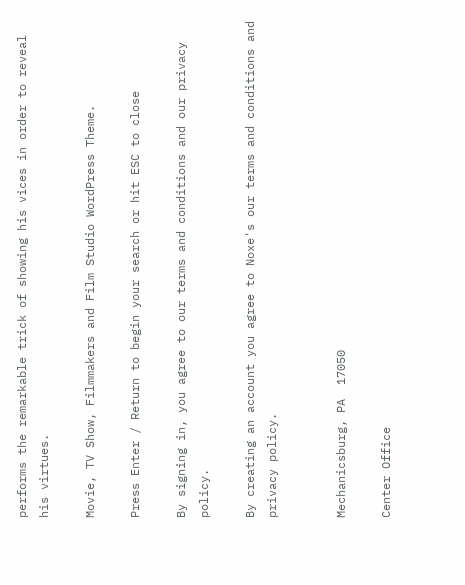performs the remarkable trick of showing his vices in order to reveal his virtues.

Movie, TV Show, Filmmakers and Film Studio WordPress Theme.

Press Enter / Return to begin your search or hit ESC to close

By signing in, you agree to our terms and conditions and our privacy policy.

By creating an account you agree to Noxe's our terms and conditions and privacy policy.


Mechanicsburg, PA  17050

Center Office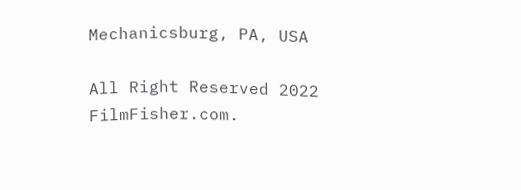Mechanicsburg, PA, USA

All Right Reserved 2022 FilmFisher.com.